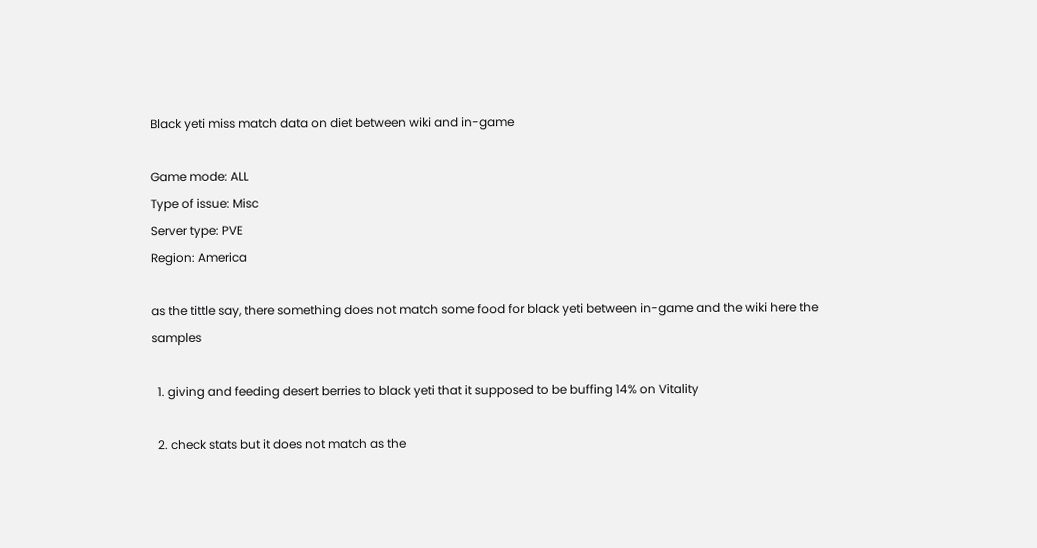Black yeti miss match data on diet between wiki and in-game

Game mode: ALL
Type of issue: Misc
Server type: PVE
Region: America

as the tittle say, there something does not match some food for black yeti between in-game and the wiki here the samples

  1. giving and feeding desert berries to black yeti that it supposed to be buffing 14% on Vitality

  2. check stats but it does not match as the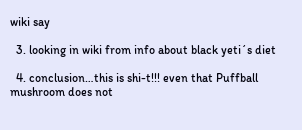wiki say

  3. looking in wiki from info about black yeti´s diet

  4. conclusion…this is shi-t!!! even that Puffball mushroom does not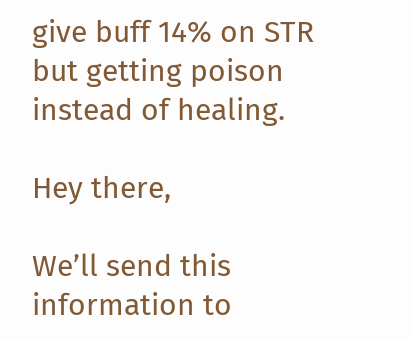give buff 14% on STR but getting poison instead of healing.

Hey there,

We’ll send this information to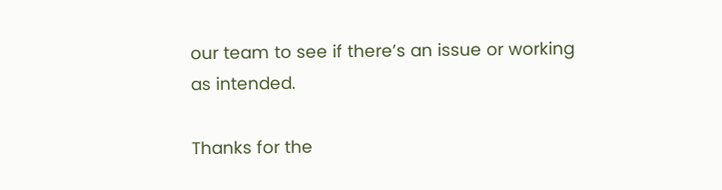our team to see if there’s an issue or working as intended.

Thanks for the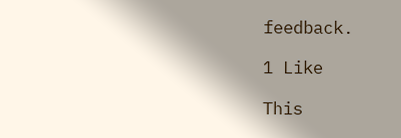feedback.

1 Like

This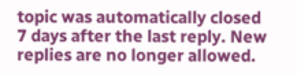topic was automatically closed 7 days after the last reply. New replies are no longer allowed.